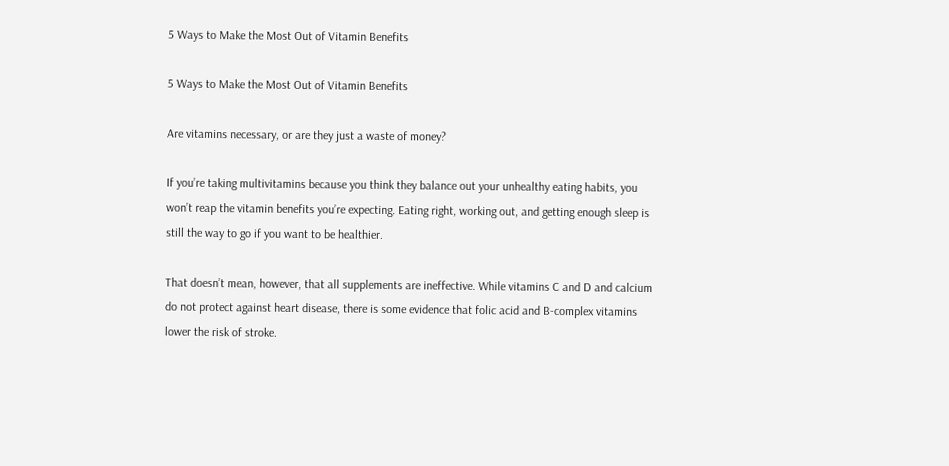5 Ways to Make the Most Out of Vitamin Benefits

5 Ways to Make the Most Out of Vitamin Benefits

Are vitamins necessary, or are they just a waste of money?

If you’re taking multivitamins because you think they balance out your unhealthy eating habits, you won’t reap the vitamin benefits you’re expecting. Eating right, working out, and getting enough sleep is still the way to go if you want to be healthier.

That doesn’t mean, however, that all supplements are ineffective. While vitamins C and D and calcium do not protect against heart disease, there is some evidence that folic acid and B-complex vitamins lower the risk of stroke.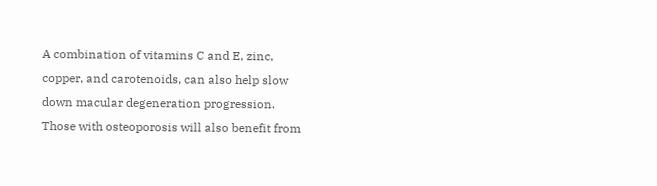A combination of vitamins C and E, zinc, copper, and carotenoids, can also help slow down macular degeneration progression. Those with osteoporosis will also benefit from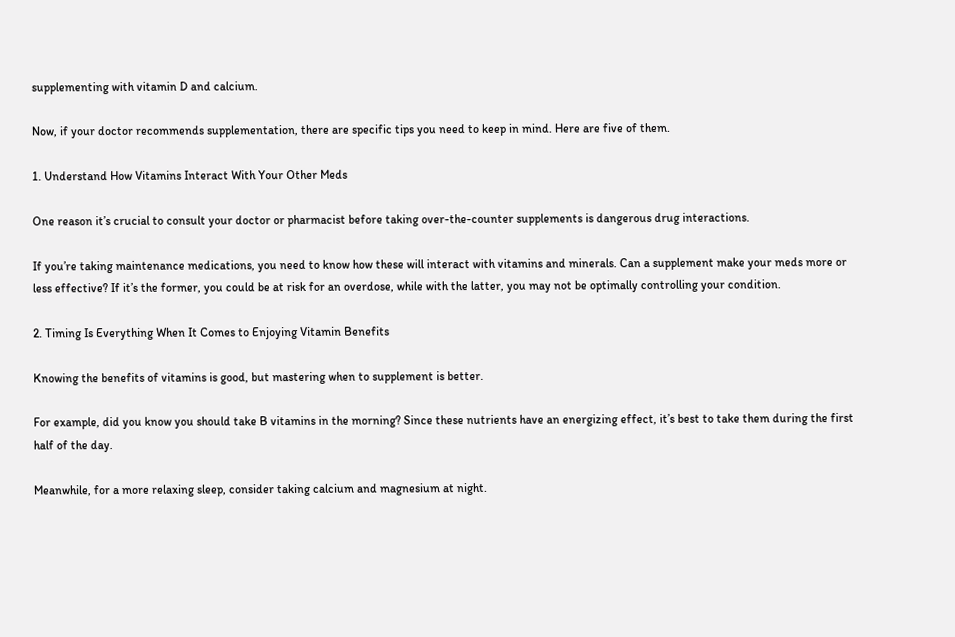supplementing with vitamin D and calcium.

Now, if your doctor recommends supplementation, there are specific tips you need to keep in mind. Here are five of them.

1. Understand How Vitamins Interact With Your Other Meds

One reason it’s crucial to consult your doctor or pharmacist before taking over-the-counter supplements is dangerous drug interactions.

If you’re taking maintenance medications, you need to know how these will interact with vitamins and minerals. Can a supplement make your meds more or less effective? If it’s the former, you could be at risk for an overdose, while with the latter, you may not be optimally controlling your condition.

2. Timing Is Everything When It Comes to Enjoying Vitamin Benefits

Knowing the benefits of vitamins is good, but mastering when to supplement is better.

For example, did you know you should take B vitamins in the morning? Since these nutrients have an energizing effect, it’s best to take them during the first half of the day.

Meanwhile, for a more relaxing sleep, consider taking calcium and magnesium at night.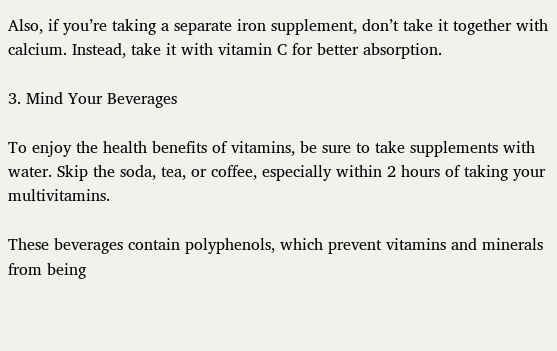Also, if you’re taking a separate iron supplement, don’t take it together with calcium. Instead, take it with vitamin C for better absorption.

3. Mind Your Beverages

To enjoy the health benefits of vitamins, be sure to take supplements with water. Skip the soda, tea, or coffee, especially within 2 hours of taking your multivitamins.

These beverages contain polyphenols, which prevent vitamins and minerals from being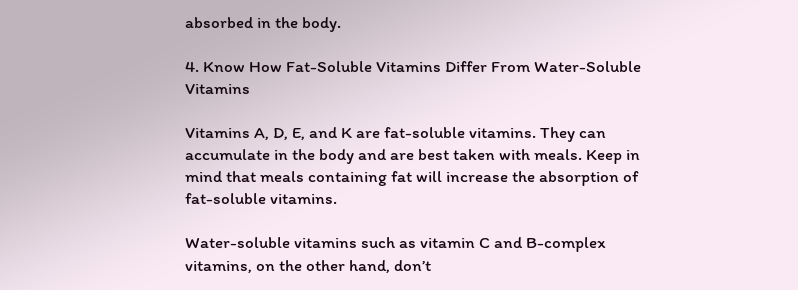absorbed in the body.

4. Know How Fat-Soluble Vitamins Differ From Water-Soluble Vitamins

Vitamins A, D, E, and K are fat-soluble vitamins. They can accumulate in the body and are best taken with meals. Keep in mind that meals containing fat will increase the absorption of fat-soluble vitamins.

Water-soluble vitamins such as vitamin C and B-complex vitamins, on the other hand, don’t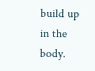build up in the body.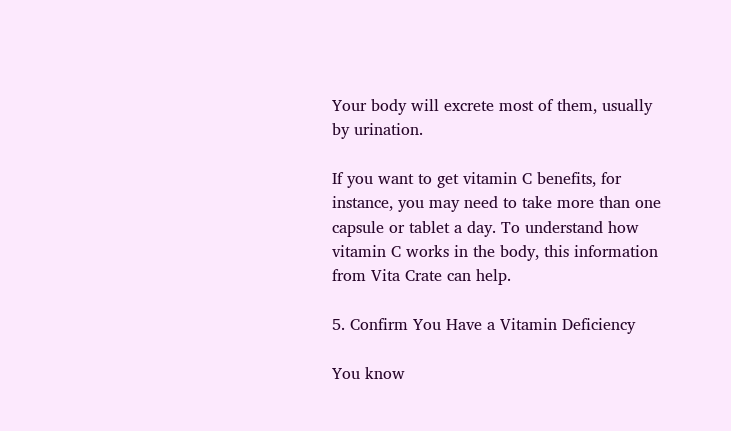Your body will excrete most of them, usually by urination.

If you want to get vitamin C benefits, for instance, you may need to take more than one capsule or tablet a day. To understand how vitamin C works in the body, this information from Vita Crate can help.

5. Confirm You Have a Vitamin Deficiency

You know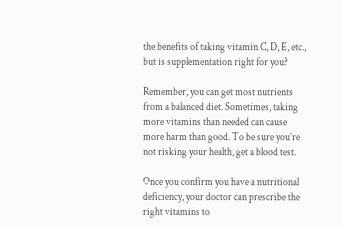the benefits of taking vitamin C, D, E, etc., but is supplementation right for you?

Remember, you can get most nutrients from a balanced diet. Sometimes, taking more vitamins than needed can cause more harm than good. To be sure you’re not risking your health, get a blood test.

Once you confirm you have a nutritional deficiency, your doctor can prescribe the right vitamins to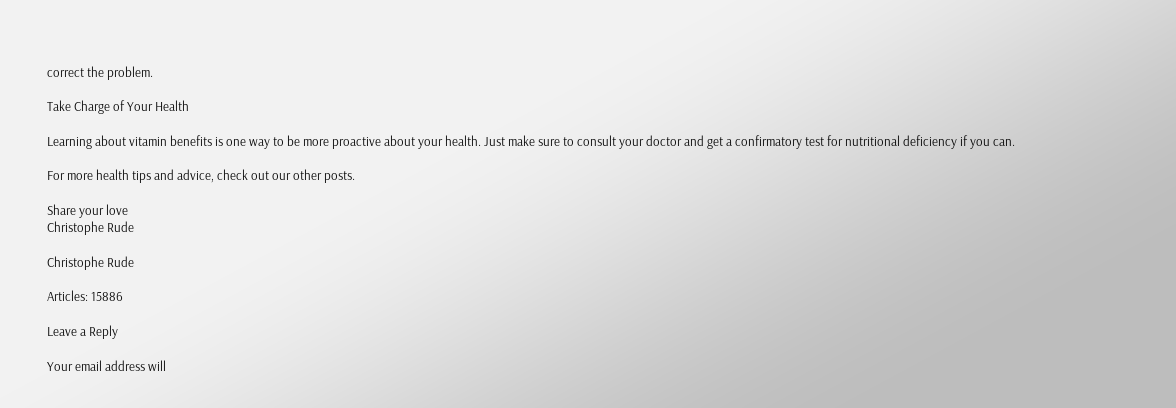correct the problem.

Take Charge of Your Health

Learning about vitamin benefits is one way to be more proactive about your health. Just make sure to consult your doctor and get a confirmatory test for nutritional deficiency if you can.

For more health tips and advice, check out our other posts.

Share your love
Christophe Rude

Christophe Rude

Articles: 15886

Leave a Reply

Your email address will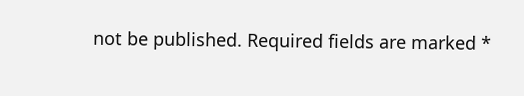not be published. Required fields are marked *